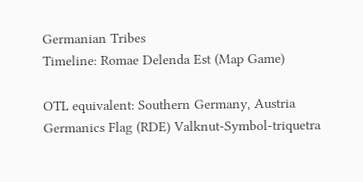Germanian Tribes
Timeline: Romae Delenda Est (Map Game)

OTL equivalent: Southern Germany, Austria
Germanics Flag (RDE) Valknut-Symbol-triquetra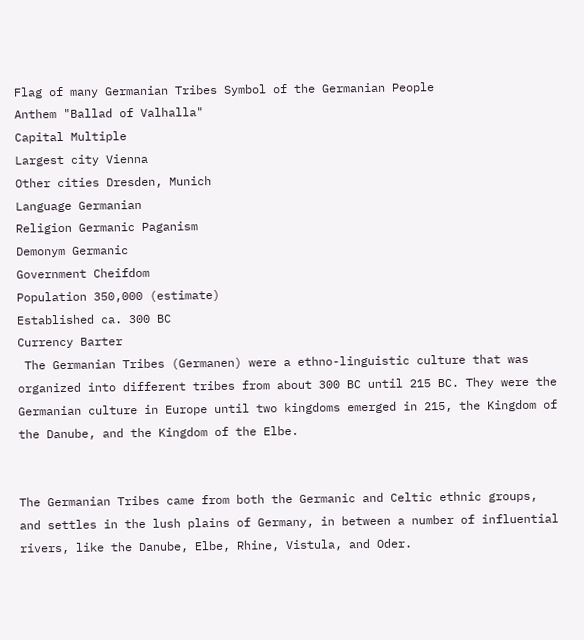Flag of many Germanian Tribes Symbol of the Germanian People
Anthem "Ballad of Valhalla"
Capital Multiple
Largest city Vienna
Other cities Dresden, Munich
Language Germanian
Religion Germanic Paganism
Demonym Germanic
Government Cheifdom
Population 350,000 (estimate)
Established ca. 300 BC
Currency Barter
 The Germanian Tribes (Germanen) were a ethno-linguistic culture that was organized into different tribes from about 300 BC until 215 BC. They were the Germanian culture in Europe until two kingdoms emerged in 215, the Kingdom of the Danube, and the Kingdom of the Elbe.


The Germanian Tribes came from both the Germanic and Celtic ethnic groups, and settles in the lush plains of Germany, in between a number of influential rivers, like the Danube, Elbe, Rhine, Vistula, and Oder.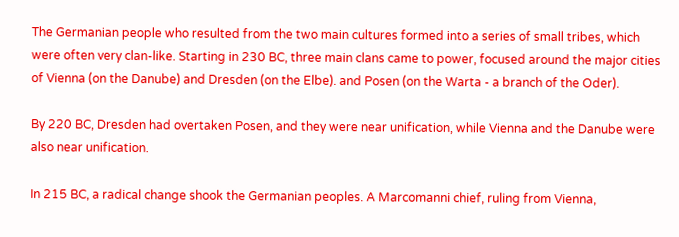The Germanian people who resulted from the two main cultures formed into a series of small tribes, which were often very clan-like. Starting in 230 BC, three main clans came to power, focused around the major cities of Vienna (on the Danube) and Dresden (on the Elbe). and Posen (on the Warta - a branch of the Oder).

By 220 BC, Dresden had overtaken Posen, and they were near unification, while Vienna and the Danube were also near unification.

In 215 BC, a radical change shook the Germanian peoples. A Marcomanni chief, ruling from Vienna,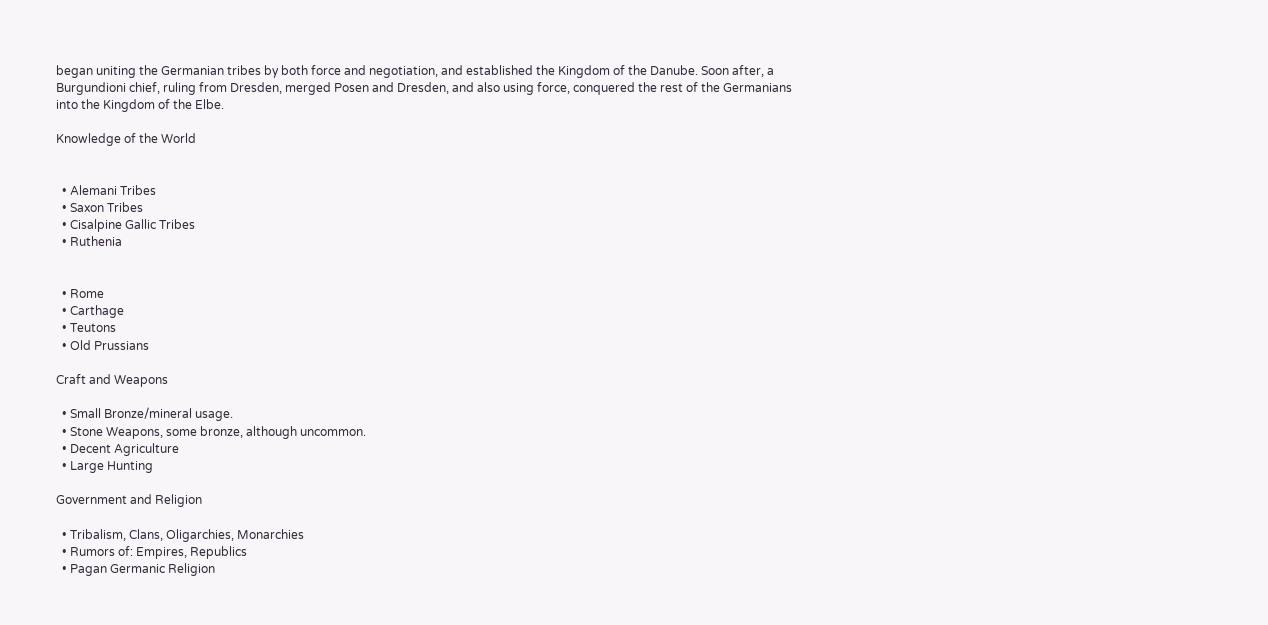began uniting the Germanian tribes by both force and negotiation, and established the Kingdom of the Danube. Soon after, a Burgundioni chief, ruling from Dresden, merged Posen and Dresden, and also using force, conquered the rest of the Germanians into the Kingdom of the Elbe.

Knowledge of the World


  • Alemani Tribes
  • Saxon Tribes
  • Cisalpine Gallic Tribes
  • Ruthenia


  • Rome
  • Carthage
  • Teutons
  • Old Prussians

Craft and Weapons

  • Small Bronze/mineral usage.
  • Stone Weapons, some bronze, although uncommon.
  • Decent Agriculture
  • Large Hunting

Government and Religion

  • Tribalism, Clans, Oligarchies, Monarchies
  • Rumors of: Empires, Republics
  • Pagan Germanic Religion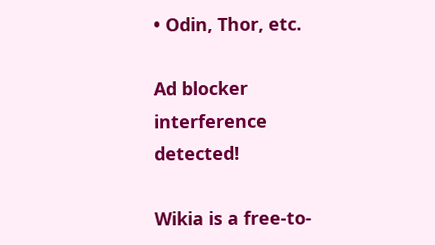• Odin, Thor, etc.

Ad blocker interference detected!

Wikia is a free-to-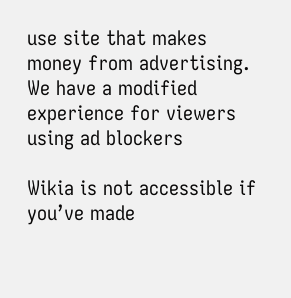use site that makes money from advertising. We have a modified experience for viewers using ad blockers

Wikia is not accessible if you’ve made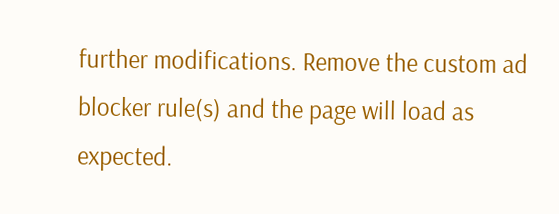further modifications. Remove the custom ad blocker rule(s) and the page will load as expected.